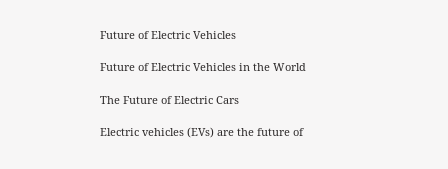Future of Electric Vehicles

Future of Electric Vehicles in the World

The Future of Electric Cars

Electric vehicles (EVs) are the future of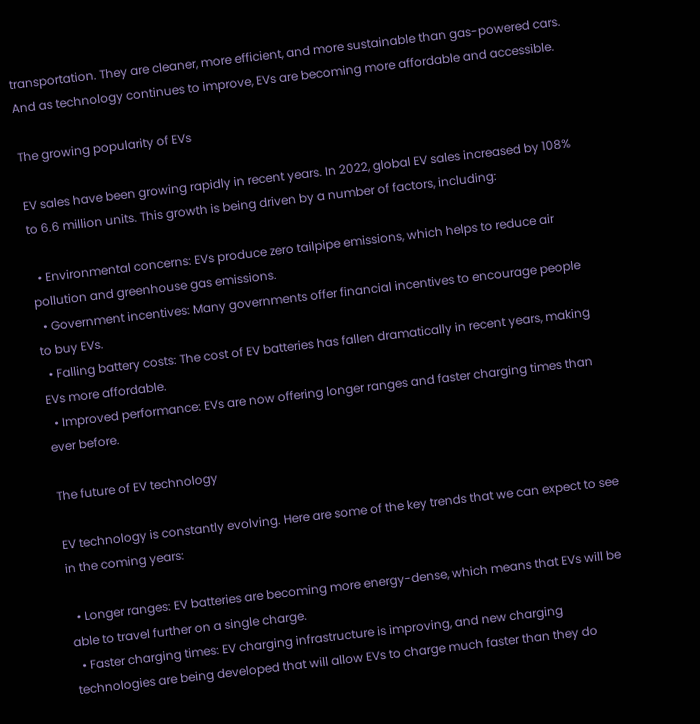transportation. They are cleaner, more efficient, and more sustainable than gas-powered cars. And as technology continues to improve, EVs are becoming more affordable and accessible.

The growing popularity of EVs

EV sales have been growing rapidly in recent years. In 2022, global EV sales increased by 108% to 6.6 million units. This growth is being driven by a number of factors, including:

  • Environmental concerns: EVs produce zero tailpipe emissions, which helps to reduce air pollution and greenhouse gas emissions.
  • Government incentives: Many governments offer financial incentives to encourage people to buy EVs.
  • Falling battery costs: The cost of EV batteries has fallen dramatically in recent years, making EVs more affordable.
  • Improved performance: EVs are now offering longer ranges and faster charging times than ever before.

The future of EV technology

EV technology is constantly evolving. Here are some of the key trends that we can expect to see in the coming years:

  • Longer ranges: EV batteries are becoming more energy-dense, which means that EVs will be able to travel further on a single charge.
  • Faster charging times: EV charging infrastructure is improving, and new charging technologies are being developed that will allow EVs to charge much faster than they do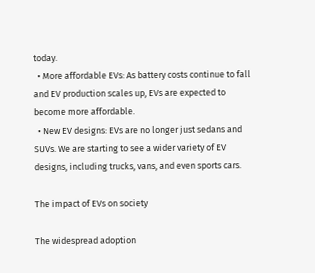today.
  • More affordable EVs: As battery costs continue to fall and EV production scales up, EVs are expected to become more affordable.
  • New EV designs: EVs are no longer just sedans and SUVs. We are starting to see a wider variety of EV designs, including trucks, vans, and even sports cars.

The impact of EVs on society

The widespread adoption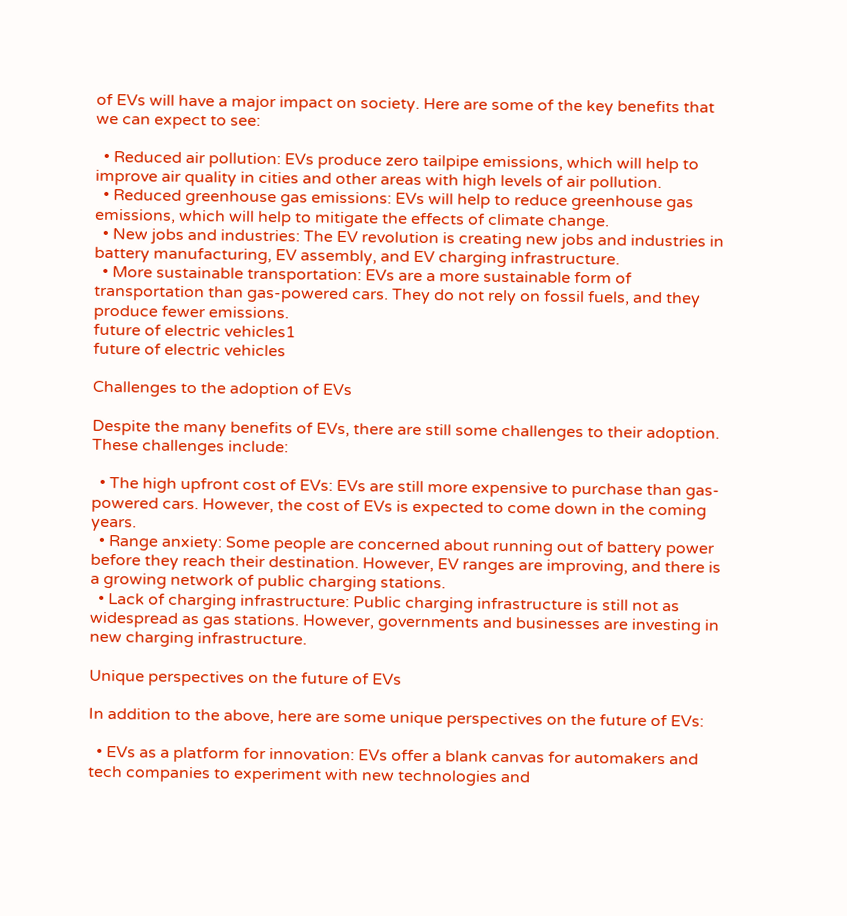of EVs will have a major impact on society. Here are some of the key benefits that we can expect to see:

  • Reduced air pollution: EVs produce zero tailpipe emissions, which will help to improve air quality in cities and other areas with high levels of air pollution.
  • Reduced greenhouse gas emissions: EVs will help to reduce greenhouse gas emissions, which will help to mitigate the effects of climate change.
  • New jobs and industries: The EV revolution is creating new jobs and industries in battery manufacturing, EV assembly, and EV charging infrastructure.
  • More sustainable transportation: EVs are a more sustainable form of transportation than gas-powered cars. They do not rely on fossil fuels, and they produce fewer emissions.
future of electric vehicles1
future of electric vehicles

Challenges to the adoption of EVs

Despite the many benefits of EVs, there are still some challenges to their adoption. These challenges include:

  • The high upfront cost of EVs: EVs are still more expensive to purchase than gas-powered cars. However, the cost of EVs is expected to come down in the coming years.
  • Range anxiety: Some people are concerned about running out of battery power before they reach their destination. However, EV ranges are improving, and there is a growing network of public charging stations.
  • Lack of charging infrastructure: Public charging infrastructure is still not as widespread as gas stations. However, governments and businesses are investing in new charging infrastructure.

Unique perspectives on the future of EVs

In addition to the above, here are some unique perspectives on the future of EVs:

  • EVs as a platform for innovation: EVs offer a blank canvas for automakers and tech companies to experiment with new technologies and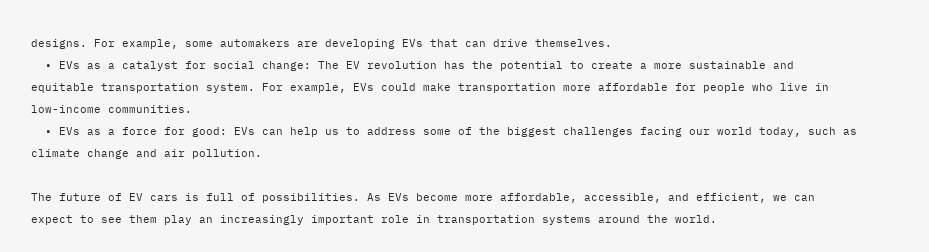designs. For example, some automakers are developing EVs that can drive themselves.
  • EVs as a catalyst for social change: The EV revolution has the potential to create a more sustainable and equitable transportation system. For example, EVs could make transportation more affordable for people who live in low-income communities.
  • EVs as a force for good: EVs can help us to address some of the biggest challenges facing our world today, such as climate change and air pollution.

The future of EV cars is full of possibilities. As EVs become more affordable, accessible, and efficient, we can expect to see them play an increasingly important role in transportation systems around the world.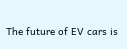The future of EV cars is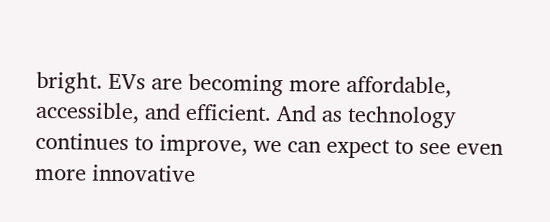bright. EVs are becoming more affordable, accessible, and efficient. And as technology continues to improve, we can expect to see even more innovative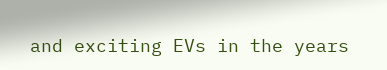and exciting EVs in the years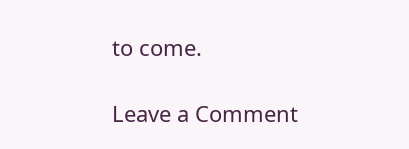to come.

Leave a Comment